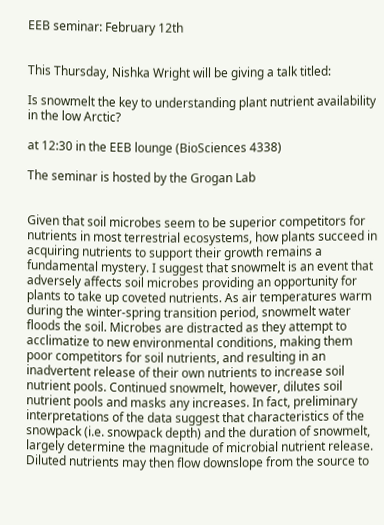EEB seminar: February 12th


This Thursday, Nishka Wright will be giving a talk titled:

Is snowmelt the key to understanding plant nutrient availability in the low Arctic?

at 12:30 in the EEB lounge (BioSciences 4338)

The seminar is hosted by the Grogan Lab


Given that soil microbes seem to be superior competitors for nutrients in most terrestrial ecosystems, how plants succeed in acquiring nutrients to support their growth remains a fundamental mystery. I suggest that snowmelt is an event that adversely affects soil microbes providing an opportunity for plants to take up coveted nutrients. As air temperatures warm during the winter-spring transition period, snowmelt water floods the soil. Microbes are distracted as they attempt to acclimatize to new environmental conditions, making them poor competitors for soil nutrients, and resulting in an inadvertent release of their own nutrients to increase soil nutrient pools. Continued snowmelt, however, dilutes soil nutrient pools and masks any increases. In fact, preliminary interpretations of the data suggest that characteristics of the snowpack (i.e. snowpack depth) and the duration of snowmelt, largely determine the magnitude of microbial nutrient release. Diluted nutrients may then flow downslope from the source to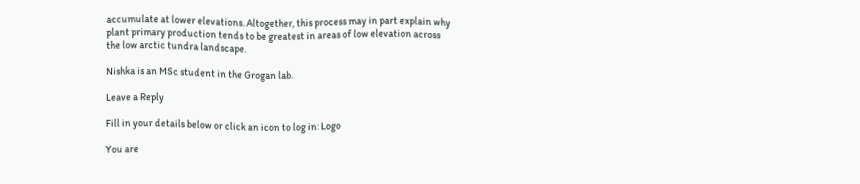accumulate at lower elevations. Altogether, this process may in part explain why plant primary production tends to be greatest in areas of low elevation across the low arctic tundra landscape.

Nishka is an MSc student in the Grogan lab.

Leave a Reply

Fill in your details below or click an icon to log in: Logo

You are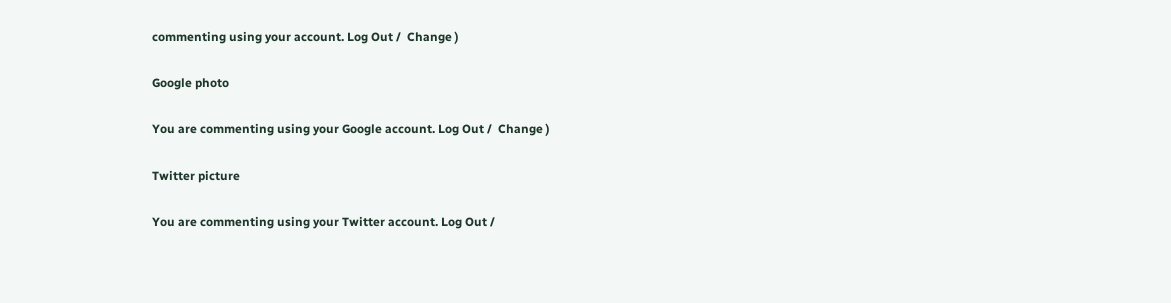commenting using your account. Log Out /  Change )

Google photo

You are commenting using your Google account. Log Out /  Change )

Twitter picture

You are commenting using your Twitter account. Log Out /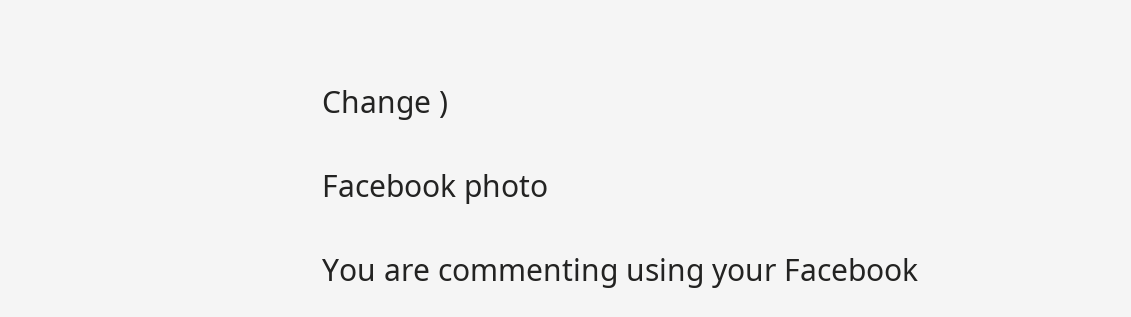Change )

Facebook photo

You are commenting using your Facebook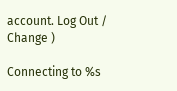account. Log Out /  Change )

Connecting to %s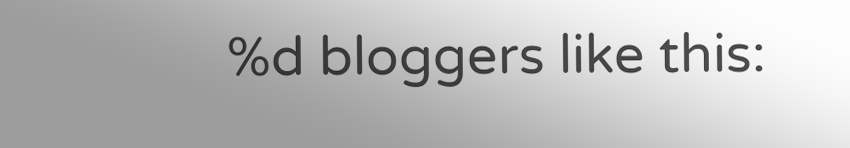%d bloggers like this: